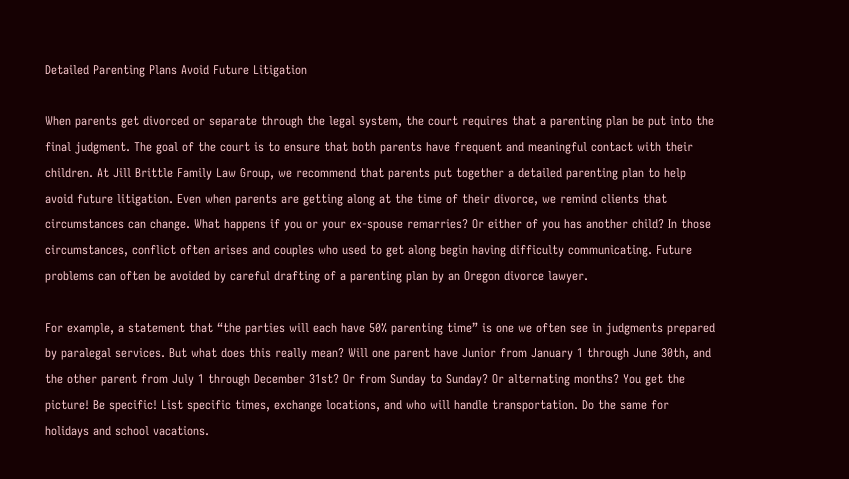Detailed Parenting Plans Avoid Future Litigation

When parents get divorced or separate through the legal system, the court requires that a parenting plan be put into the final judgment. The goal of the court is to ensure that both parents have frequent and meaningful contact with their children. At Jill Brittle Family Law Group, we recommend that parents put together a detailed parenting plan to help avoid future litigation. Even when parents are getting along at the time of their divorce, we remind clients that circumstances can change. What happens if you or your ex-spouse remarries? Or either of you has another child? In those circumstances, conflict often arises and couples who used to get along begin having difficulty communicating. Future problems can often be avoided by careful drafting of a parenting plan by an Oregon divorce lawyer.

For example, a statement that “the parties will each have 50% parenting time” is one we often see in judgments prepared by paralegal services. But what does this really mean? Will one parent have Junior from January 1 through June 30th, and the other parent from July 1 through December 31st? Or from Sunday to Sunday? Or alternating months? You get the picture! Be specific! List specific times, exchange locations, and who will handle transportation. Do the same for holidays and school vacations.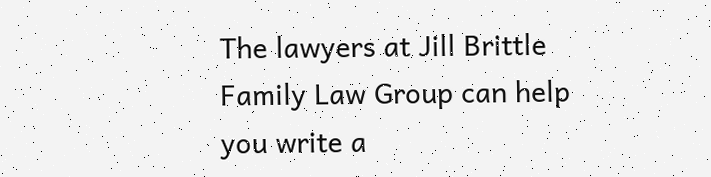The lawyers at Jill Brittle Family Law Group can help you write a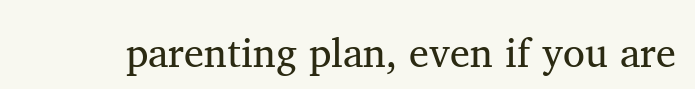parenting plan, even if you are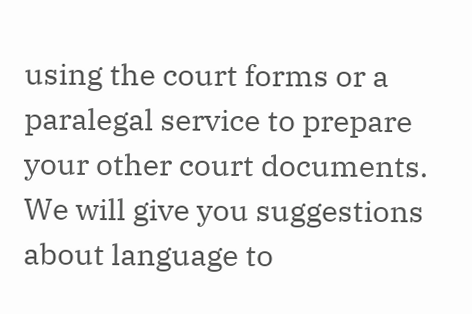using the court forms or a paralegal service to prepare your other court documents. We will give you suggestions about language to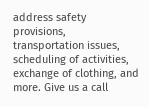address safety provisions, transportation issues, scheduling of activities, exchange of clothing, and more. Give us a call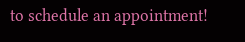to schedule an appointment!